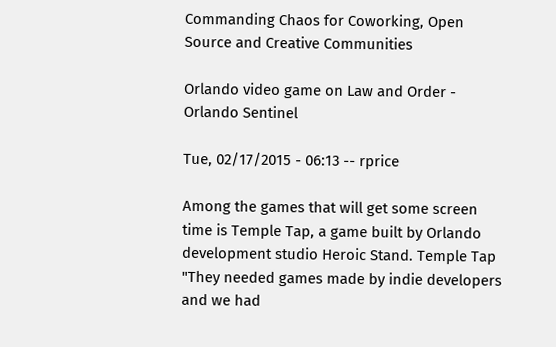Commanding Chaos for Coworking, Open Source and Creative Communities

Orlando video game on Law and Order - Orlando Sentinel

Tue, 02/17/2015 - 06:13 -- rprice

Among the games that will get some screen time is Temple Tap, a game built by Orlando development studio Heroic Stand. Temple Tap "They needed games made by indie developers and we had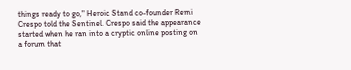things ready to go," Heroic Stand co-founder Remi Crespo told the Sentinel. Crespo said the appearance started when he ran into a cryptic online posting on a forum that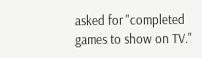asked for "completed games to show on TV."